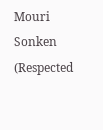Mouri Sonken (Respected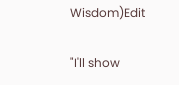Wisdom)Edit

"I'll show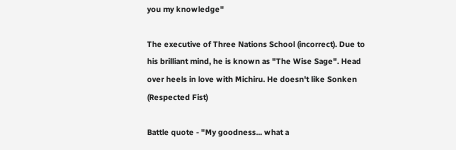you my knowledge"

The executive of Three Nations School (incorrect). Due to his brilliant mind, he is known as "The Wise Sage". Head over heels in love with Michiru. He doesn't like Sonken (Respected Fist)

Battle quote - "My goodness... what a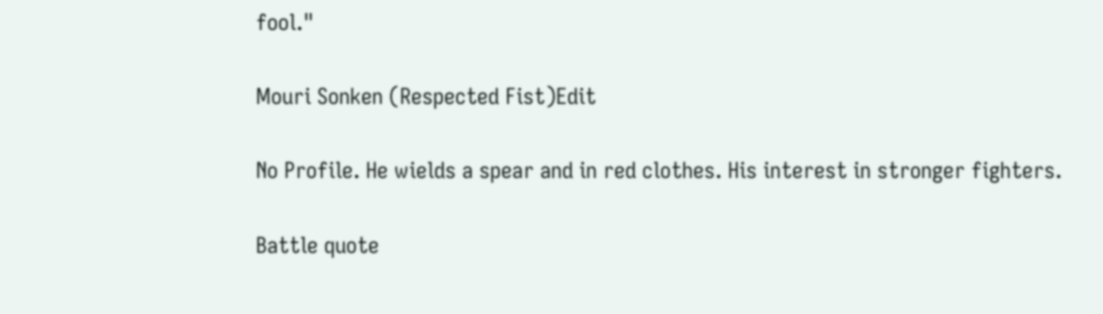fool."

Mouri Sonken (Respected Fist)Edit

No Profile. He wields a spear and in red clothes. His interest in stronger fighters.

Battle quote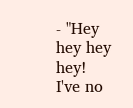- "Hey hey hey hey! I've no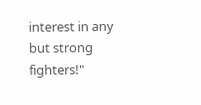interest in any but strong fighters!"